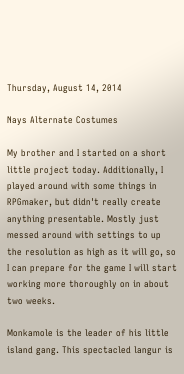Thursday, August 14, 2014

Nays Alternate Costumes

My brother and I started on a short little project today. Additionally, I played around with some things in RPGmaker, but didn't really create anything presentable. Mostly just messed around with settings to up the resolution as high as it will go, so I can prepare for the game I will start working more thoroughly on in about two weeks.

Monkamole is the leader of his little island gang. This spectacled langur is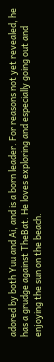adored by both Yuu and Ai, and is a born leader. For reasons not yet revealed, he has a grudge against TheBat. He loves exploring and especially going out and enjoying the sun on the beach.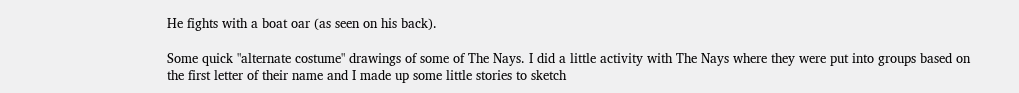He fights with a boat oar (as seen on his back).

Some quick "alternate costume" drawings of some of The Nays. I did a little activity with The Nays where they were put into groups based on the first letter of their name and I made up some little stories to sketch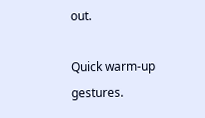out.

Quick warm-up gestures.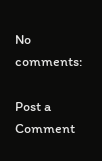No comments:

Post a Comment